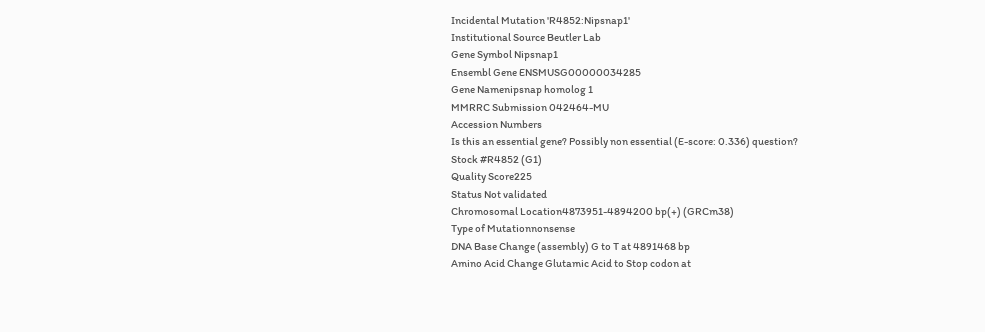Incidental Mutation 'R4852:Nipsnap1'
Institutional Source Beutler Lab
Gene Symbol Nipsnap1
Ensembl Gene ENSMUSG00000034285
Gene Namenipsnap homolog 1
MMRRC Submission 042464-MU
Accession Numbers
Is this an essential gene? Possibly non essential (E-score: 0.336) question?
Stock #R4852 (G1)
Quality Score225
Status Not validated
Chromosomal Location4873951-4894200 bp(+) (GRCm38)
Type of Mutationnonsense
DNA Base Change (assembly) G to T at 4891468 bp
Amino Acid Change Glutamic Acid to Stop codon at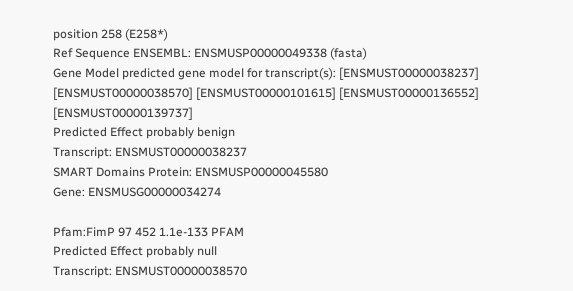position 258 (E258*)
Ref Sequence ENSEMBL: ENSMUSP00000049338 (fasta)
Gene Model predicted gene model for transcript(s): [ENSMUST00000038237] [ENSMUST00000038570] [ENSMUST00000101615] [ENSMUST00000136552] [ENSMUST00000139737]
Predicted Effect probably benign
Transcript: ENSMUST00000038237
SMART Domains Protein: ENSMUSP00000045580
Gene: ENSMUSG00000034274

Pfam:FimP 97 452 1.1e-133 PFAM
Predicted Effect probably null
Transcript: ENSMUST00000038570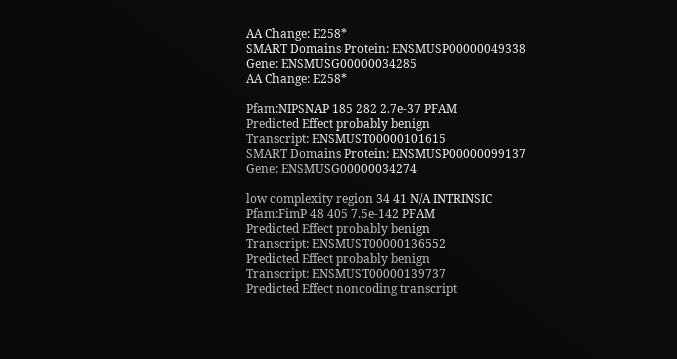AA Change: E258*
SMART Domains Protein: ENSMUSP00000049338
Gene: ENSMUSG00000034285
AA Change: E258*

Pfam:NIPSNAP 185 282 2.7e-37 PFAM
Predicted Effect probably benign
Transcript: ENSMUST00000101615
SMART Domains Protein: ENSMUSP00000099137
Gene: ENSMUSG00000034274

low complexity region 34 41 N/A INTRINSIC
Pfam:FimP 48 405 7.5e-142 PFAM
Predicted Effect probably benign
Transcript: ENSMUST00000136552
Predicted Effect probably benign
Transcript: ENSMUST00000139737
Predicted Effect noncoding transcript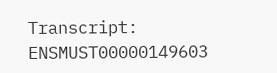Transcript: ENSMUST00000149603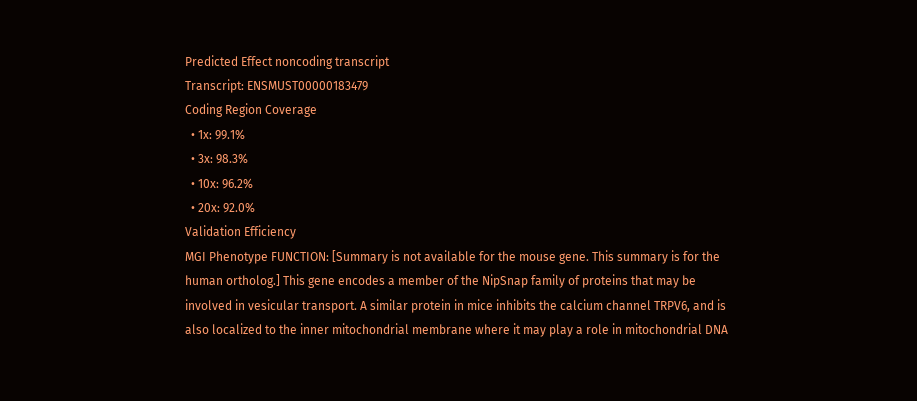Predicted Effect noncoding transcript
Transcript: ENSMUST00000183479
Coding Region Coverage
  • 1x: 99.1%
  • 3x: 98.3%
  • 10x: 96.2%
  • 20x: 92.0%
Validation Efficiency
MGI Phenotype FUNCTION: [Summary is not available for the mouse gene. This summary is for the human ortholog.] This gene encodes a member of the NipSnap family of proteins that may be involved in vesicular transport. A similar protein in mice inhibits the calcium channel TRPV6, and is also localized to the inner mitochondrial membrane where it may play a role in mitochondrial DNA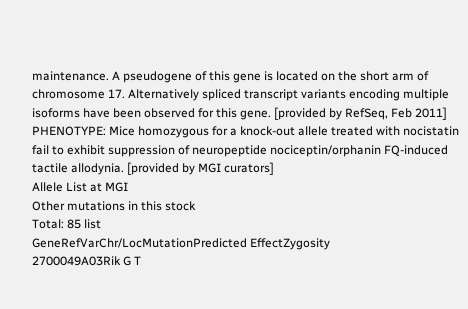maintenance. A pseudogene of this gene is located on the short arm of chromosome 17. Alternatively spliced transcript variants encoding multiple isoforms have been observed for this gene. [provided by RefSeq, Feb 2011]
PHENOTYPE: Mice homozygous for a knock-out allele treated with nocistatin fail to exhibit suppression of neuropeptide nociceptin/orphanin FQ-induced tactile allodynia. [provided by MGI curators]
Allele List at MGI
Other mutations in this stock
Total: 85 list
GeneRefVarChr/LocMutationPredicted EffectZygosity
2700049A03Rik G T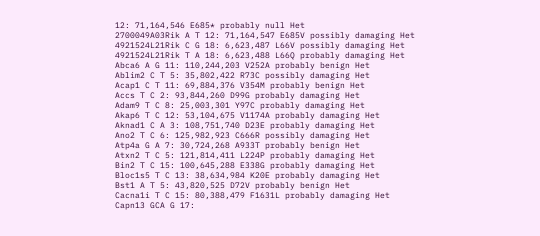12: 71,164,546 E685* probably null Het
2700049A03Rik A T 12: 71,164,547 E685V possibly damaging Het
4921524L21Rik C G 18: 6,623,487 L66V possibly damaging Het
4921524L21Rik T A 18: 6,623,488 L66Q probably damaging Het
Abca6 A G 11: 110,244,203 V252A probably benign Het
Ablim2 C T 5: 35,802,422 R73C possibly damaging Het
Acap1 C T 11: 69,884,376 V354M probably benign Het
Accs T C 2: 93,844,260 D99G probably damaging Het
Adam9 T C 8: 25,003,301 Y97C probably damaging Het
Akap6 T C 12: 53,104,675 V1174A probably damaging Het
Aknad1 C A 3: 108,751,740 D23E probably damaging Het
Ano2 T C 6: 125,982,923 C666R possibly damaging Het
Atp4a G A 7: 30,724,268 A933T probably benign Het
Atxn2 T C 5: 121,814,411 L224P probably damaging Het
Bin2 T C 15: 100,645,288 E338G probably damaging Het
Bloc1s5 T C 13: 38,634,984 K20E probably damaging Het
Bst1 A T 5: 43,820,525 D72V probably benign Het
Cacna1i T C 15: 80,388,479 F1631L probably damaging Het
Capn13 GCA G 17: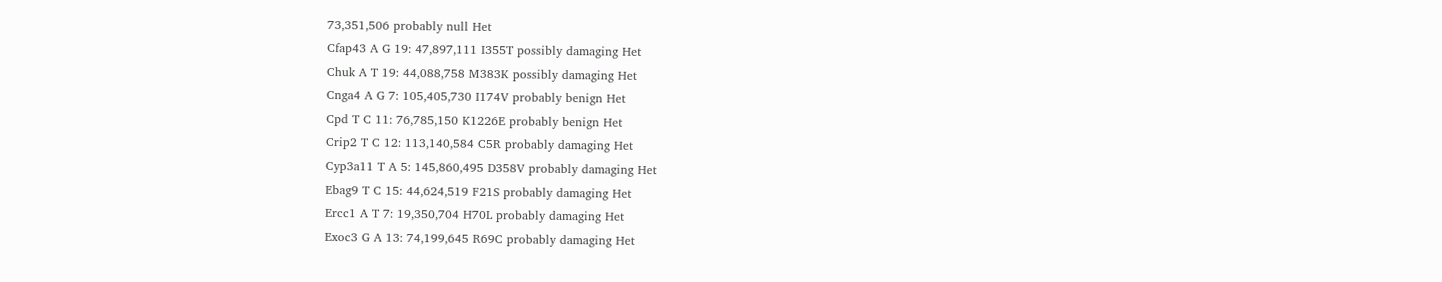73,351,506 probably null Het
Cfap43 A G 19: 47,897,111 I355T possibly damaging Het
Chuk A T 19: 44,088,758 M383K possibly damaging Het
Cnga4 A G 7: 105,405,730 I174V probably benign Het
Cpd T C 11: 76,785,150 K1226E probably benign Het
Crip2 T C 12: 113,140,584 C5R probably damaging Het
Cyp3a11 T A 5: 145,860,495 D358V probably damaging Het
Ebag9 T C 15: 44,624,519 F21S probably damaging Het
Ercc1 A T 7: 19,350,704 H70L probably damaging Het
Exoc3 G A 13: 74,199,645 R69C probably damaging Het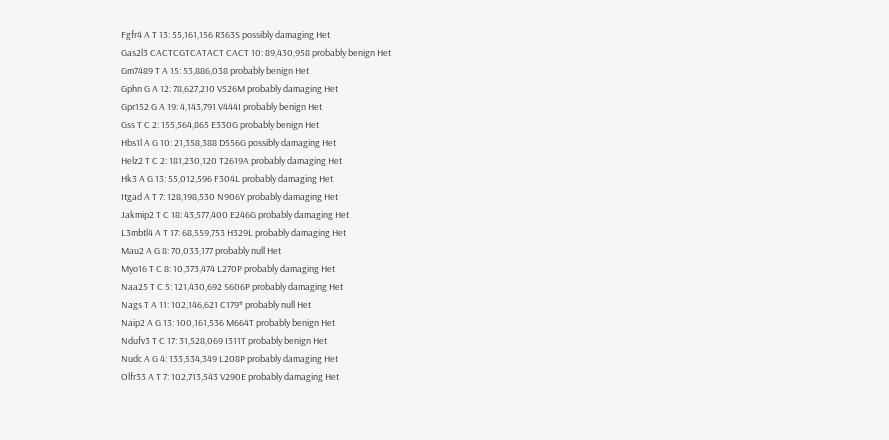Fgfr4 A T 13: 55,161,156 R363S possibly damaging Het
Gas2l3 CACTCGTCATACT CACT 10: 89,430,958 probably benign Het
Gm7489 T A 15: 53,886,038 probably benign Het
Gphn G A 12: 78,627,210 V526M probably damaging Het
Gpr152 G A 19: 4,143,791 V444I probably benign Het
Gss T C 2: 155,564,865 E330G probably benign Het
Hbs1l A G 10: 21,358,388 D556G possibly damaging Het
Helz2 T C 2: 181,230,120 T2619A probably damaging Het
Hk3 A G 13: 55,012,596 F304L probably damaging Het
Itgad A T 7: 128,198,530 N906Y probably damaging Het
Jakmip2 T C 18: 43,577,400 E246G probably damaging Het
L3mbtl4 A T 17: 68,559,753 H329L probably damaging Het
Mau2 A G 8: 70,033,177 probably null Het
Myo16 T C 8: 10,373,474 L270P probably damaging Het
Naa25 T C 5: 121,430,692 S606P probably damaging Het
Nags T A 11: 102,146,621 C179* probably null Het
Naip2 A G 13: 100,161,536 M664T probably benign Het
Ndufv3 T C 17: 31,528,069 I311T probably benign Het
Nudc A G 4: 133,534,349 L208P probably damaging Het
Olfr33 A T 7: 102,713,543 V290E probably damaging Het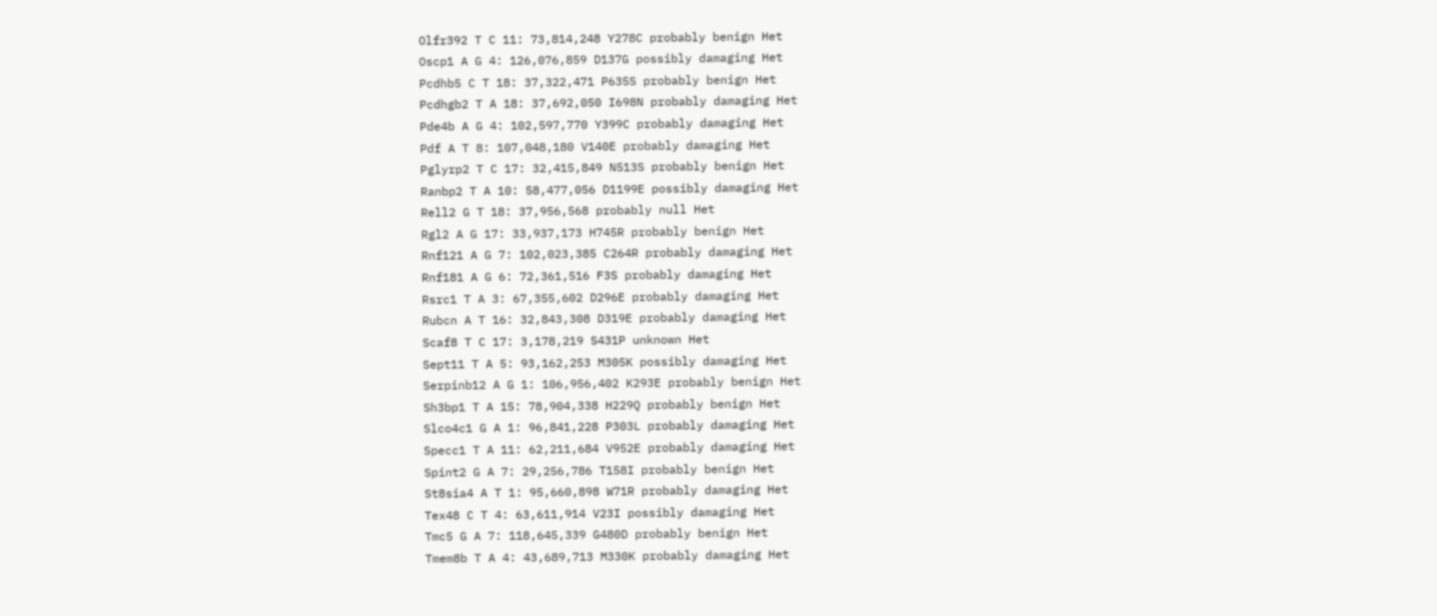Olfr392 T C 11: 73,814,248 Y278C probably benign Het
Oscp1 A G 4: 126,076,859 D137G possibly damaging Het
Pcdhb5 C T 18: 37,322,471 P635S probably benign Het
Pcdhgb2 T A 18: 37,692,050 I698N probably damaging Het
Pde4b A G 4: 102,597,770 Y399C probably damaging Het
Pdf A T 8: 107,048,180 V140E probably damaging Het
Pglyrp2 T C 17: 32,415,849 N513S probably benign Het
Ranbp2 T A 10: 58,477,056 D1199E possibly damaging Het
Rell2 G T 18: 37,956,568 probably null Het
Rgl2 A G 17: 33,937,173 H745R probably benign Het
Rnf121 A G 7: 102,023,385 C264R probably damaging Het
Rnf181 A G 6: 72,361,516 F3S probably damaging Het
Rsrc1 T A 3: 67,355,602 D296E probably damaging Het
Rubcn A T 16: 32,843,308 D319E probably damaging Het
Scaf8 T C 17: 3,178,219 S431P unknown Het
Sept11 T A 5: 93,162,253 M305K possibly damaging Het
Serpinb12 A G 1: 106,956,402 K293E probably benign Het
Sh3bp1 T A 15: 78,904,338 H229Q probably benign Het
Slco4c1 G A 1: 96,841,228 P303L probably damaging Het
Specc1 T A 11: 62,211,684 V952E probably damaging Het
Spint2 G A 7: 29,256,786 T158I probably benign Het
St8sia4 A T 1: 95,660,898 W71R probably damaging Het
Tex48 C T 4: 63,611,914 V23I possibly damaging Het
Tmc5 G A 7: 118,645,339 G480D probably benign Het
Tmem8b T A 4: 43,689,713 M330K probably damaging Het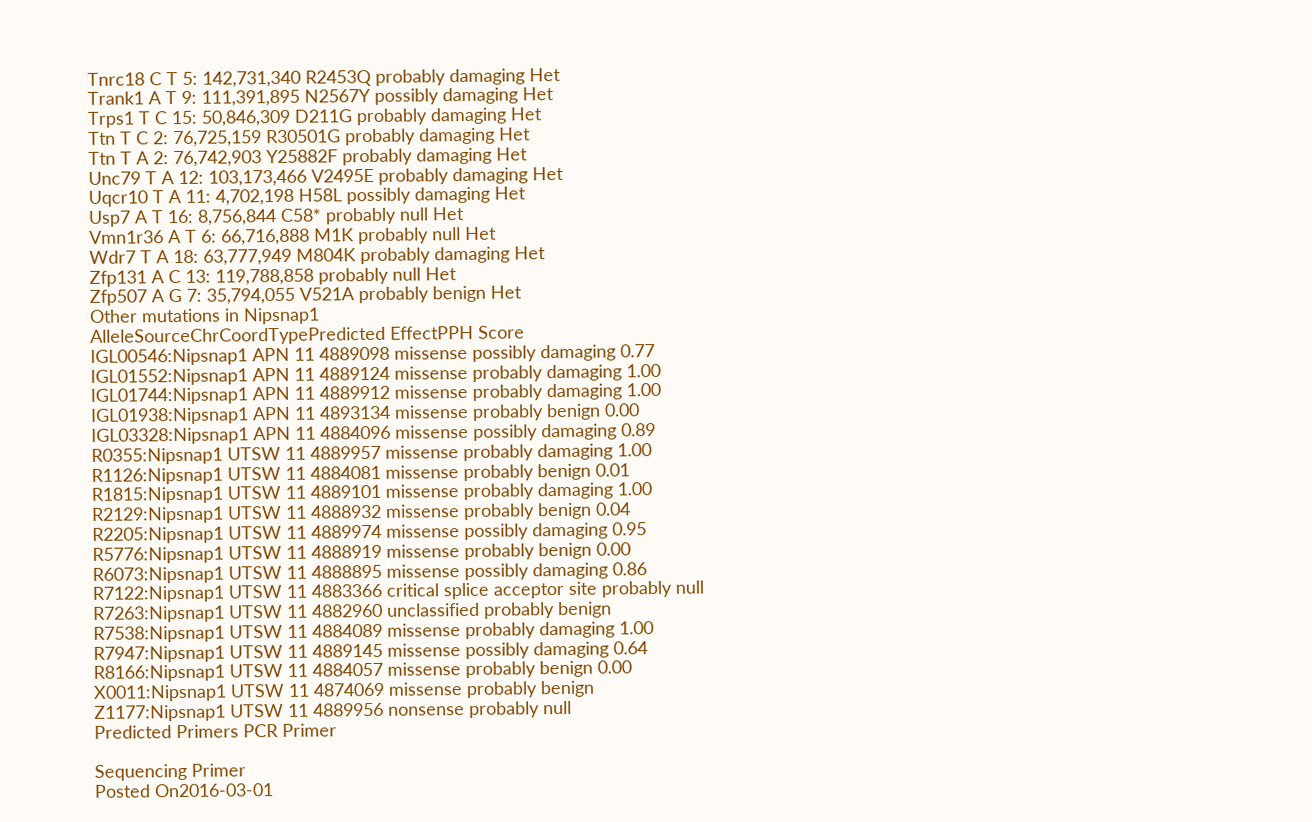Tnrc18 C T 5: 142,731,340 R2453Q probably damaging Het
Trank1 A T 9: 111,391,895 N2567Y possibly damaging Het
Trps1 T C 15: 50,846,309 D211G probably damaging Het
Ttn T C 2: 76,725,159 R30501G probably damaging Het
Ttn T A 2: 76,742,903 Y25882F probably damaging Het
Unc79 T A 12: 103,173,466 V2495E probably damaging Het
Uqcr10 T A 11: 4,702,198 H58L possibly damaging Het
Usp7 A T 16: 8,756,844 C58* probably null Het
Vmn1r36 A T 6: 66,716,888 M1K probably null Het
Wdr7 T A 18: 63,777,949 M804K probably damaging Het
Zfp131 A C 13: 119,788,858 probably null Het
Zfp507 A G 7: 35,794,055 V521A probably benign Het
Other mutations in Nipsnap1
AlleleSourceChrCoordTypePredicted EffectPPH Score
IGL00546:Nipsnap1 APN 11 4889098 missense possibly damaging 0.77
IGL01552:Nipsnap1 APN 11 4889124 missense probably damaging 1.00
IGL01744:Nipsnap1 APN 11 4889912 missense probably damaging 1.00
IGL01938:Nipsnap1 APN 11 4893134 missense probably benign 0.00
IGL03328:Nipsnap1 APN 11 4884096 missense possibly damaging 0.89
R0355:Nipsnap1 UTSW 11 4889957 missense probably damaging 1.00
R1126:Nipsnap1 UTSW 11 4884081 missense probably benign 0.01
R1815:Nipsnap1 UTSW 11 4889101 missense probably damaging 1.00
R2129:Nipsnap1 UTSW 11 4888932 missense probably benign 0.04
R2205:Nipsnap1 UTSW 11 4889974 missense possibly damaging 0.95
R5776:Nipsnap1 UTSW 11 4888919 missense probably benign 0.00
R6073:Nipsnap1 UTSW 11 4888895 missense possibly damaging 0.86
R7122:Nipsnap1 UTSW 11 4883366 critical splice acceptor site probably null
R7263:Nipsnap1 UTSW 11 4882960 unclassified probably benign
R7538:Nipsnap1 UTSW 11 4884089 missense probably damaging 1.00
R7947:Nipsnap1 UTSW 11 4889145 missense possibly damaging 0.64
R8166:Nipsnap1 UTSW 11 4884057 missense probably benign 0.00
X0011:Nipsnap1 UTSW 11 4874069 missense probably benign
Z1177:Nipsnap1 UTSW 11 4889956 nonsense probably null
Predicted Primers PCR Primer

Sequencing Primer
Posted On2016-03-01